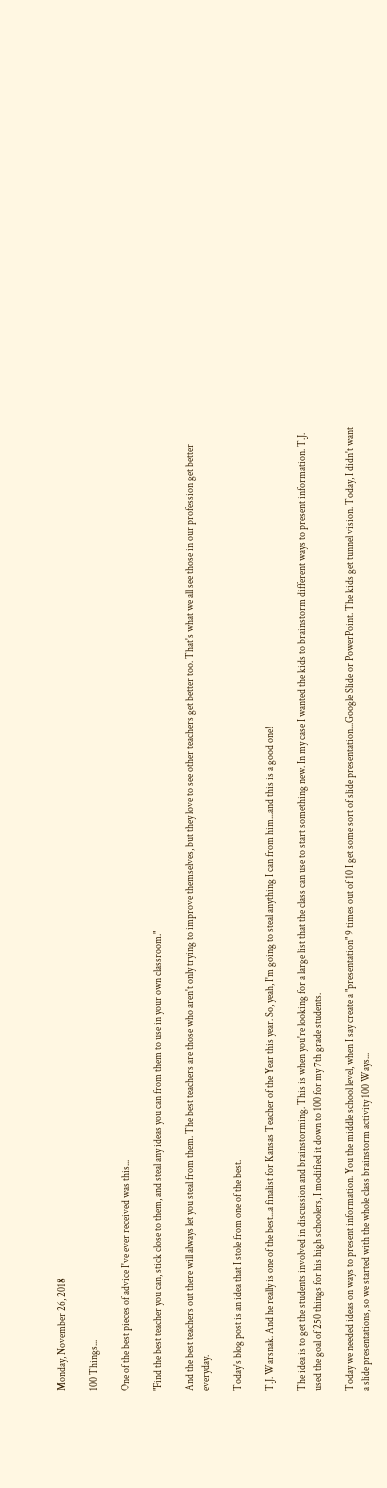Monday, November 26, 2018

100 Things...

One of the best pieces of advice I've ever received was this...

"Find the best teacher you can, stick close to them, and steal any ideas you can from them to use in your own classroom."

And the best teachers out there will always let you steal from them. The best teachers are those who aren't only trying to improve themselves, but they love to see other teachers get better too. That's what we all see those in our profession get better everyday.

Today's blog post is an idea that I stole from one of the best.

T.J. Warsnak. And he really is one of the best...a finalist for Kansas Teacher of the Year this year. So, yeah, I'm going to steal anything I can from him...and this is a good one!

The idea is to get the students involved in discussion and brainstorming. This is when you're looking for a large list that the class can use to start something new. In my case I wanted the kids to brainstorm different ways to present information. T.J. used the goal of 250 things for his high schoolers, I modified it down to 100 for my 7th grade students.

Today we needed ideas on ways to present information. You the middle school level, when I say create a "presentation" 9 times out of 10 I get some sort of slide presentation...Google Slide or PowerPoint. The kids get tunnel vision. Today, I didn't want a slide presentations, so we started with the whole class brainstorm activity 100 Ways...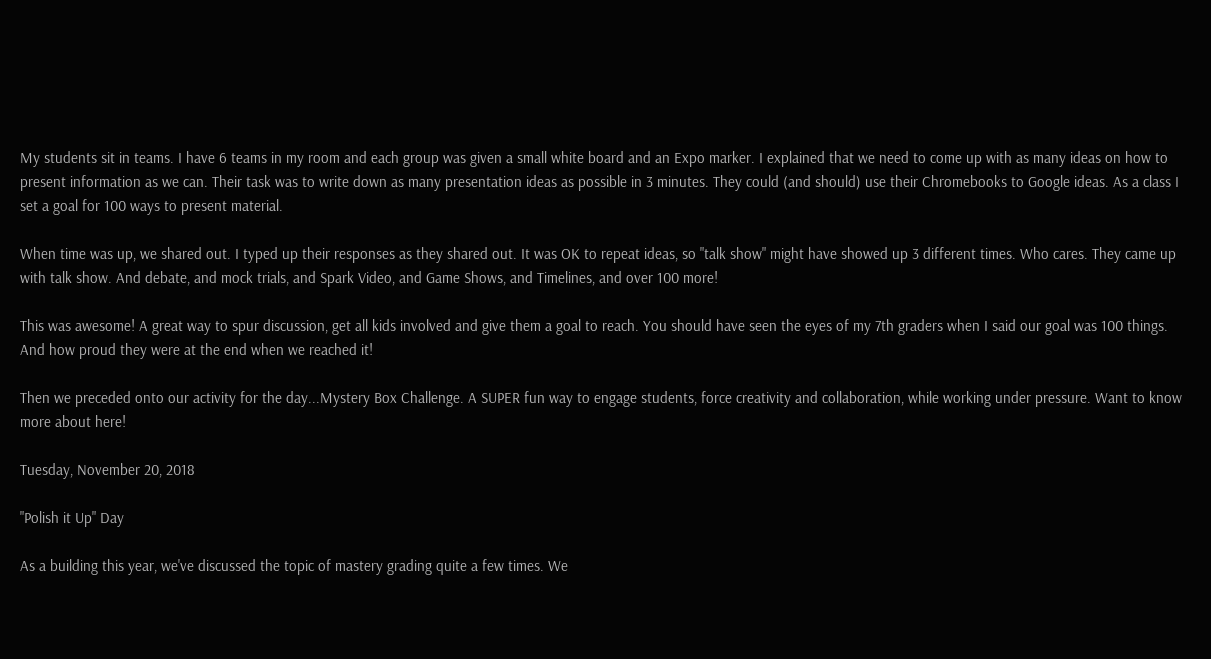My students sit in teams. I have 6 teams in my room and each group was given a small white board and an Expo marker. I explained that we need to come up with as many ideas on how to present information as we can. Their task was to write down as many presentation ideas as possible in 3 minutes. They could (and should) use their Chromebooks to Google ideas. As a class I set a goal for 100 ways to present material.

When time was up, we shared out. I typed up their responses as they shared out. It was OK to repeat ideas, so "talk show" might have showed up 3 different times. Who cares. They came up with talk show. And debate, and mock trials, and Spark Video, and Game Shows, and Timelines, and over 100 more!

This was awesome! A great way to spur discussion, get all kids involved and give them a goal to reach. You should have seen the eyes of my 7th graders when I said our goal was 100 things. And how proud they were at the end when we reached it!

Then we preceded onto our activity for the day...Mystery Box Challenge. A SUPER fun way to engage students, force creativity and collaboration, while working under pressure. Want to know more about here!

Tuesday, November 20, 2018

"Polish it Up" Day

As a building this year, we've discussed the topic of mastery grading quite a few times. We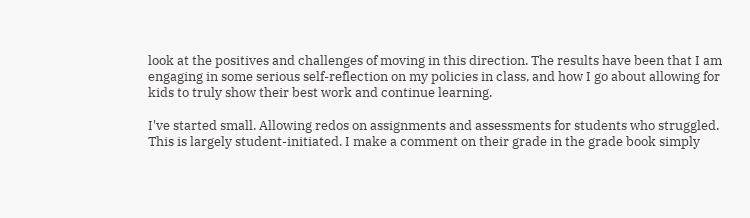look at the positives and challenges of moving in this direction. The results have been that I am engaging in some serious self-reflection on my policies in class, and how I go about allowing for kids to truly show their best work and continue learning.

I've started small. Allowing redos on assignments and assessments for students who struggled. This is largely student-initiated. I make a comment on their grade in the grade book simply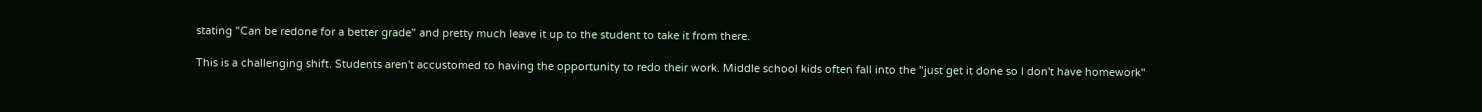stating "Can be redone for a better grade" and pretty much leave it up to the student to take it from there.

This is a challenging shift. Students aren't accustomed to having the opportunity to redo their work. Middle school kids often fall into the "just get it done so I don't have homework"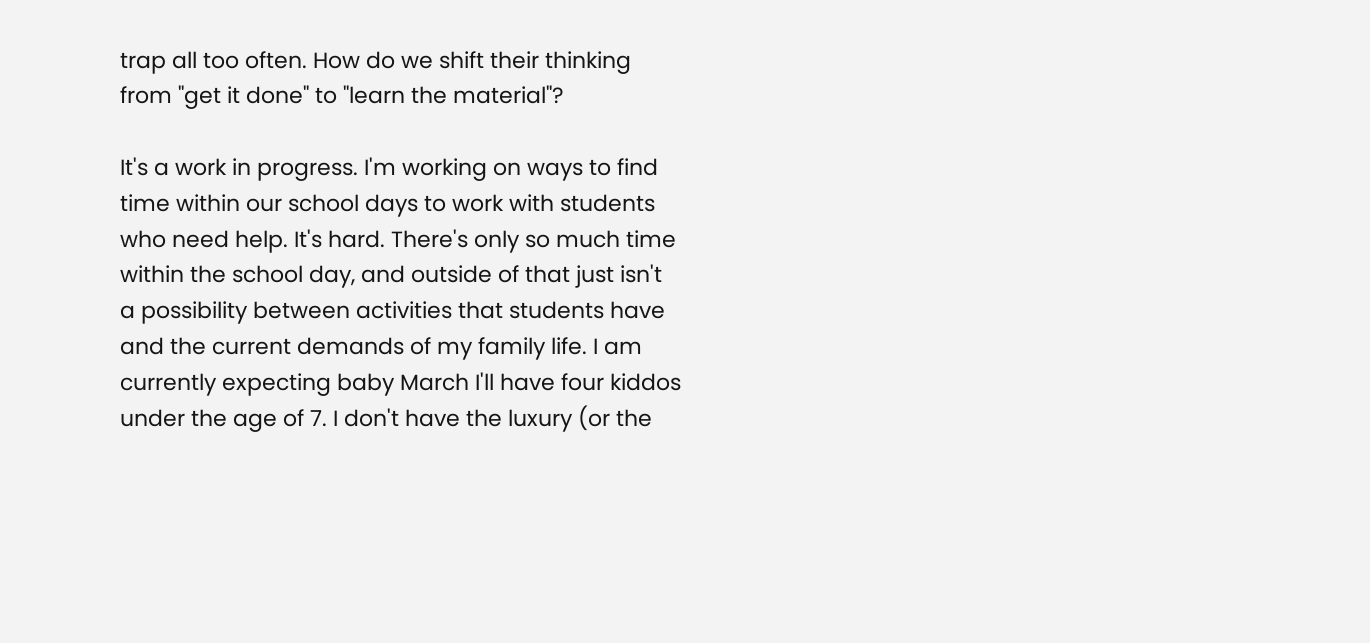trap all too often. How do we shift their thinking from "get it done" to "learn the material"?

It's a work in progress. I'm working on ways to find time within our school days to work with students who need help. It's hard. There's only so much time within the school day, and outside of that just isn't a possibility between activities that students have and the current demands of my family life. I am currently expecting baby March I'll have four kiddos under the age of 7. I don't have the luxury (or the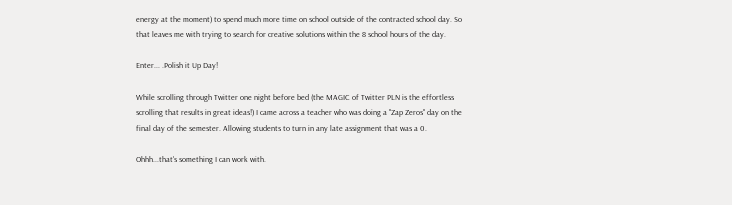energy at the moment) to spend much more time on school outside of the contracted school day. So that leaves me with trying to search for creative solutions within the 8 school hours of the day.

Enter... .Polish it Up Day!

While scrolling through Twitter one night before bed (the MAGIC of Twitter PLN is the effortless scrolling that results in great ideas!) I came across a teacher who was doing a "Zap Zeros" day on the final day of the semester. Allowing students to turn in any late assignment that was a 0.

Ohhh...that's something I can work with.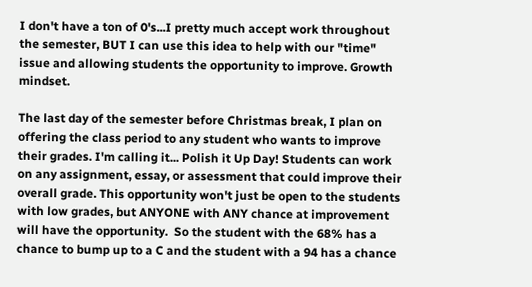I don't have a ton of 0's...I pretty much accept work throughout the semester, BUT I can use this idea to help with our "time" issue and allowing students the opportunity to improve. Growth mindset.

The last day of the semester before Christmas break, I plan on offering the class period to any student who wants to improve their grades. I'm calling it... Polish it Up Day! Students can work on any assignment, essay, or assessment that could improve their overall grade. This opportunity won't just be open to the students with low grades, but ANYONE with ANY chance at improvement will have the opportunity.  So the student with the 68% has a chance to bump up to a C and the student with a 94 has a chance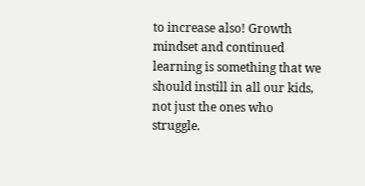to increase also! Growth mindset and continued learning is something that we should instill in all our kids, not just the ones who struggle.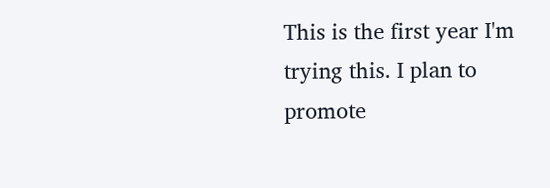This is the first year I'm trying this. I plan to promote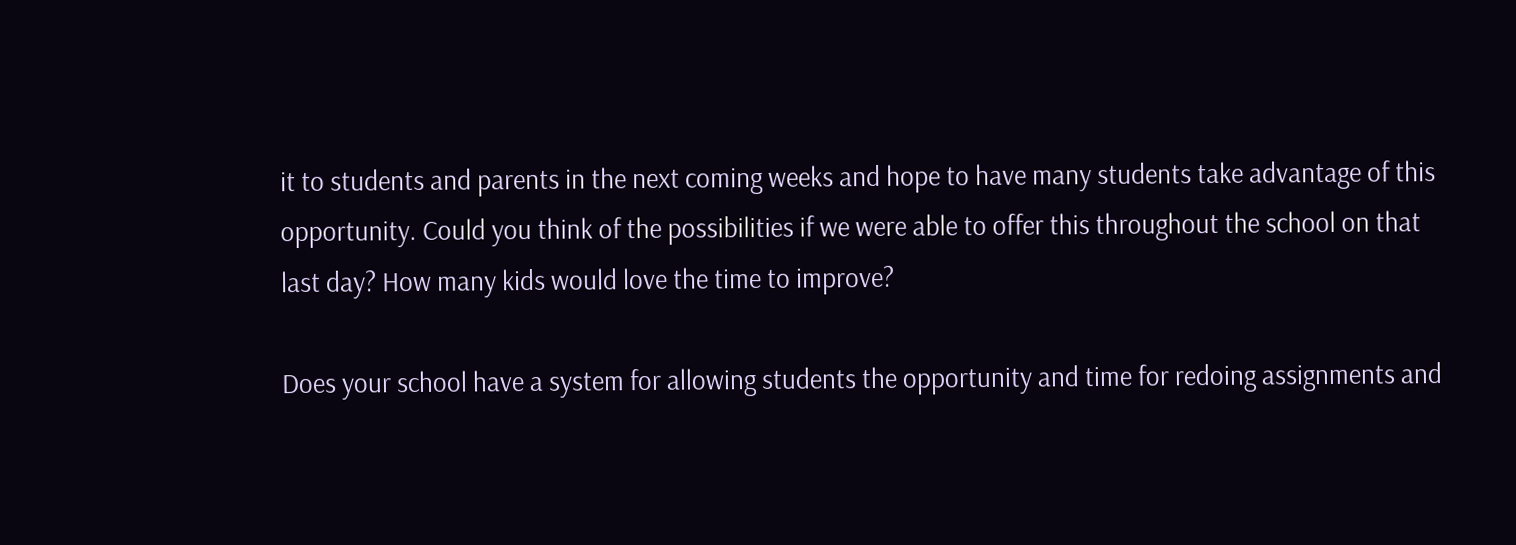it to students and parents in the next coming weeks and hope to have many students take advantage of this opportunity. Could you think of the possibilities if we were able to offer this throughout the school on that last day? How many kids would love the time to improve?

Does your school have a system for allowing students the opportunity and time for redoing assignments and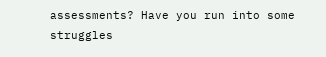assessments? Have you run into some struggles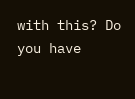with this? Do you have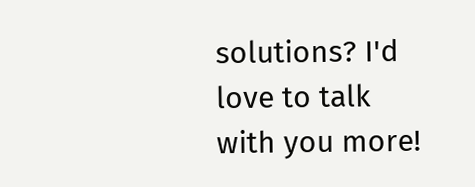solutions? I'd love to talk with you more!